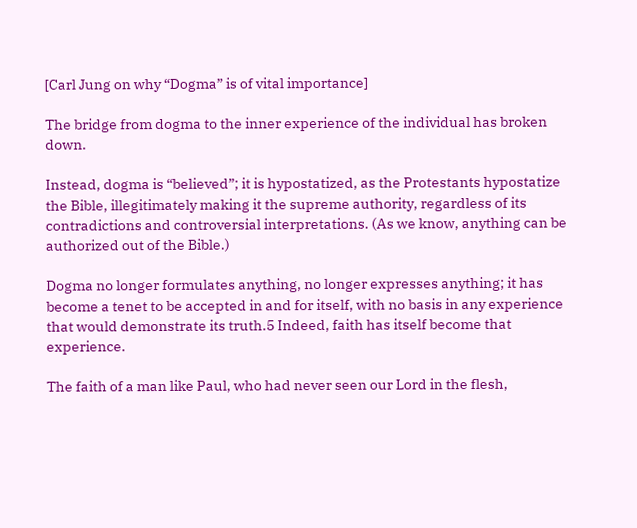[Carl Jung on why “Dogma” is of vital importance]

The bridge from dogma to the inner experience of the individual has broken down.

Instead, dogma is “believed”; it is hypostatized, as the Protestants hypostatize the Bible, illegitimately making it the supreme authority, regardless of its contradictions and controversial interpretations. (As we know, anything can be authorized out of the Bible.)

Dogma no longer formulates anything, no longer expresses anything; it has become a tenet to be accepted in and for itself, with no basis in any experience that would demonstrate its truth.5 Indeed, faith has itself become that experience.

The faith of a man like Paul, who had never seen our Lord in the flesh,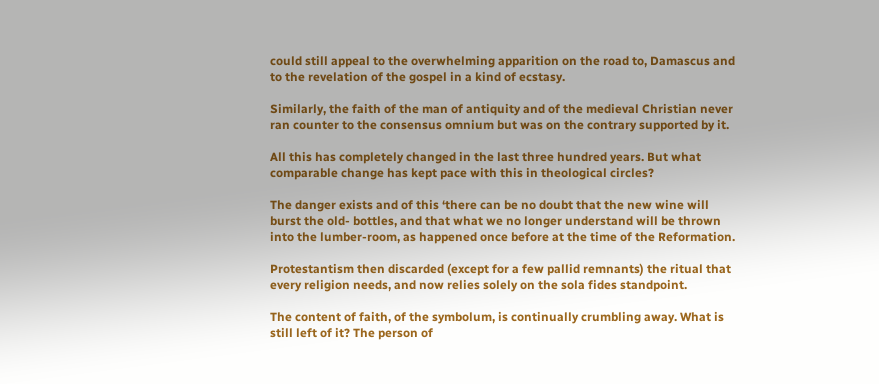could still appeal to the overwhelming apparition on the road to, Damascus and to the revelation of the gospel in a kind of ecstasy.

Similarly, the faith of the man of antiquity and of the medieval Christian never ran counter to the consensus omnium but was on the contrary supported by it.

All this has completely changed in the last three hundred years. But what comparable change has kept pace with this in theological circles?

The danger exists and of this ‘there can be no doubt that the new wine will burst the old- bottles, and that what we no longer understand will be thrown into the lumber-room, as happened once before at the time of the Reformation.

Protestantism then discarded (except for a few pallid remnants) the ritual that every religion needs, and now relies solely on the sola fides standpoint.

The content of faith, of the symbolum, is continually crumbling away. What is still left of it? The person of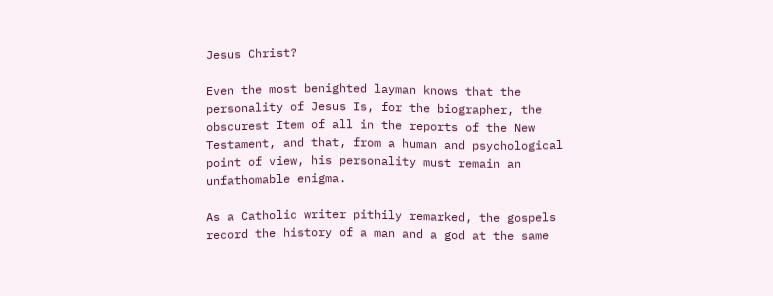Jesus Christ?

Even the most benighted layman knows that the personality of Jesus Is, for the biographer, the obscurest Item of all in the reports of the New Testament, and that, from a human and psychological point of view, his personality must remain an unfathomable enigma.

As a Catholic writer pithily remarked, the gospels record the history of a man and a god at the same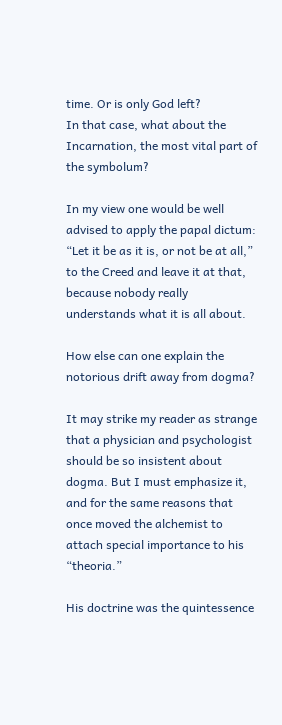time. Or is only God left?
In that case, what about the Incarnation, the most vital part of the symbolum?

In my view one would be well advised to apply the papal dictum: “Let it be as it is, or not be at all,” to the Creed and leave it at that, because nobody really understands what it is all about.

How else can one explain the notorious drift away from dogma?

It may strike my reader as strange that a physician and psychologist should be so insistent about dogma. But I must emphasize it, and for the same reasons that once moved the alchemist to attach special importance to his “theoria.”

His doctrine was the quintessence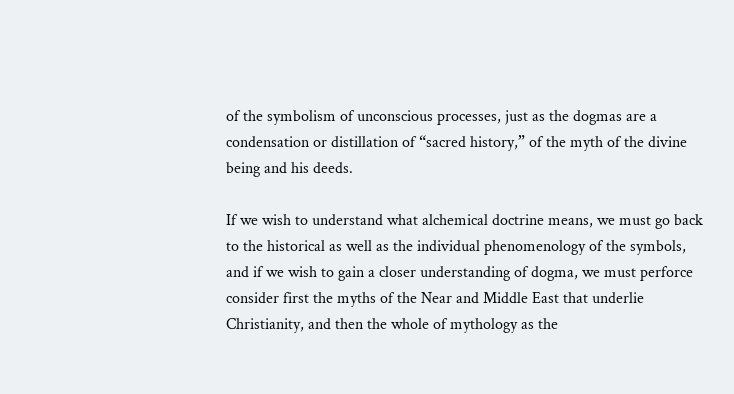of the symbolism of unconscious processes, just as the dogmas are a condensation or distillation of “sacred history,” of the myth of the divine being and his deeds.

If we wish to understand what alchemical doctrine means, we must go back to the historical as well as the individual phenomenology of the symbols, and if we wish to gain a closer understanding of dogma, we must perforce consider first the myths of the Near and Middle East that underlie Christianity, and then the whole of mythology as the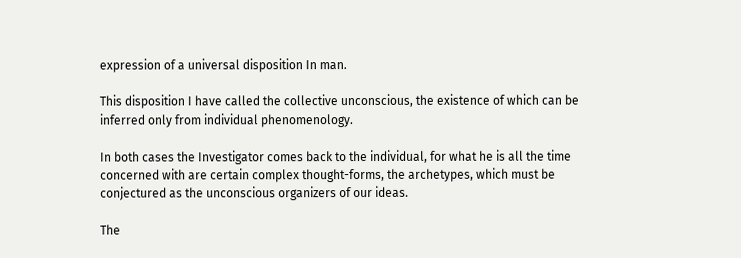expression of a universal disposition In man.

This disposition I have called the collective unconscious, the existence of which can be inferred only from individual phenomenology.

In both cases the Investigator comes back to the individual, for what he is all the time concerned with are certain complex thought-forms, the archetypes, which must be conjectured as the unconscious organizers of our ideas.

The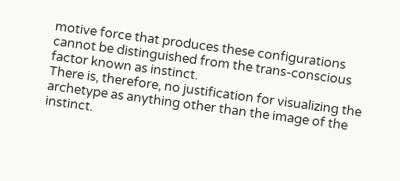motive force that produces these configurations cannot be distinguished from the trans-conscious factor known as instinct.
There is, therefore, no justification for visualizing the archetype as anything other than the image of the instinct.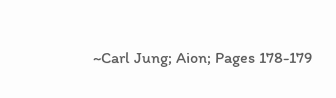~Carl Jung; Aion; Pages 178-179